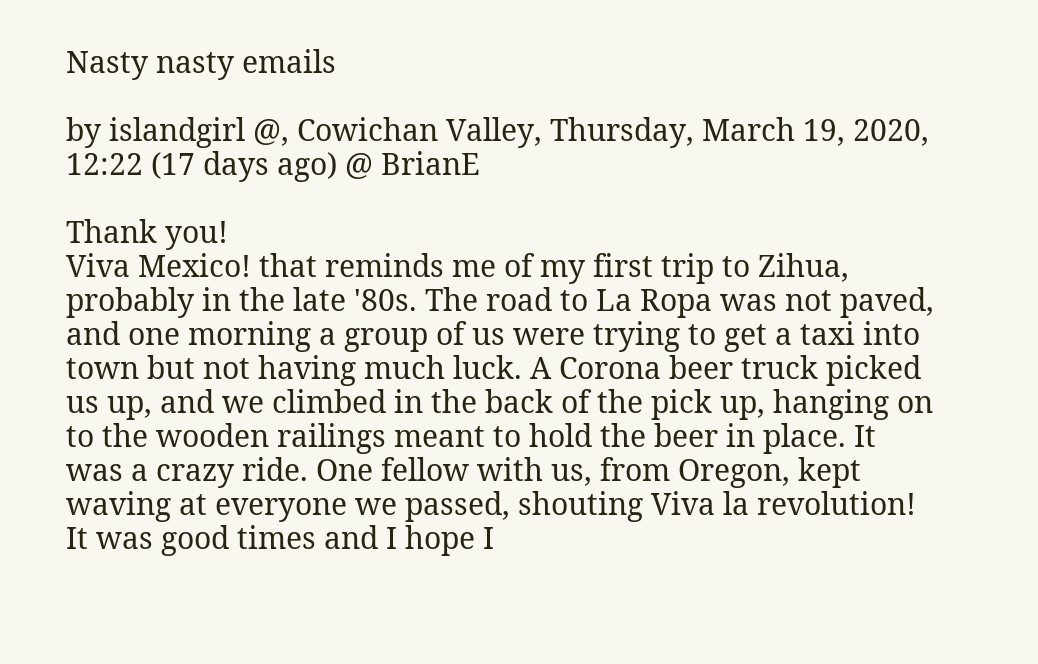Nasty nasty emails

by islandgirl @, Cowichan Valley, Thursday, March 19, 2020, 12:22 (17 days ago) @ BrianE

Thank you!
Viva Mexico! that reminds me of my first trip to Zihua, probably in the late '80s. The road to La Ropa was not paved, and one morning a group of us were trying to get a taxi into town but not having much luck. A Corona beer truck picked us up, and we climbed in the back of the pick up, hanging on to the wooden railings meant to hold the beer in place. It was a crazy ride. One fellow with us, from Oregon, kept waving at everyone we passed, shouting Viva la revolution! It was good times and I hope I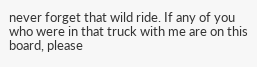never forget that wild ride. If any of you who were in that truck with me are on this board, please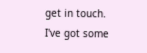get in touch. I've got some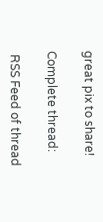great pix to share!

Complete thread:

 RSS Feed of thread